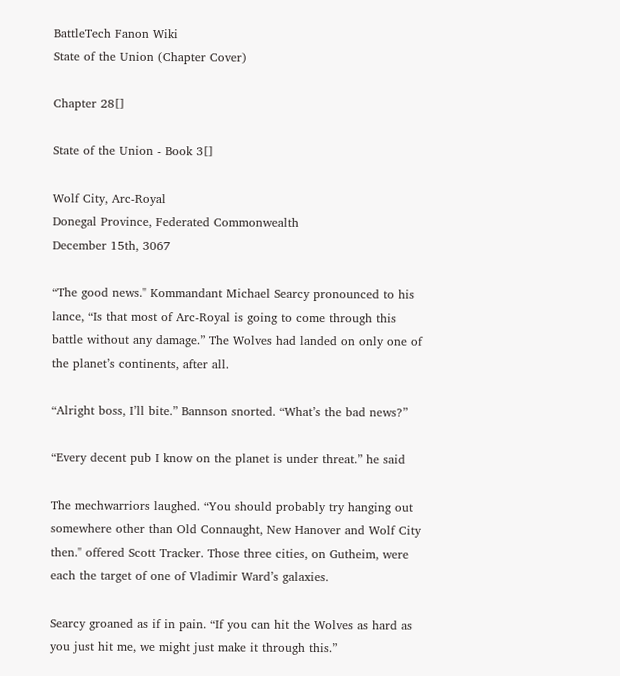BattleTech Fanon Wiki
State of the Union (Chapter Cover)

Chapter 28[]

State of the Union - Book 3[]

Wolf City, Arc-Royal
Donegal Province, Federated Commonwealth
December 15th, 3067

“The good news." Kommandant Michael Searcy pronounced to his lance, “Is that most of Arc-Royal is going to come through this battle without any damage.” The Wolves had landed on only one of the planet’s continents, after all.

“Alright boss, I’ll bite.” Bannson snorted. “What’s the bad news?”

“Every decent pub I know on the planet is under threat.” he said

The mechwarriors laughed. “You should probably try hanging out somewhere other than Old Connaught, New Hanover and Wolf City then." offered Scott Tracker. Those three cities, on Gutheim, were each the target of one of Vladimir Ward’s galaxies.

Searcy groaned as if in pain. “If you can hit the Wolves as hard as you just hit me, we might just make it through this.”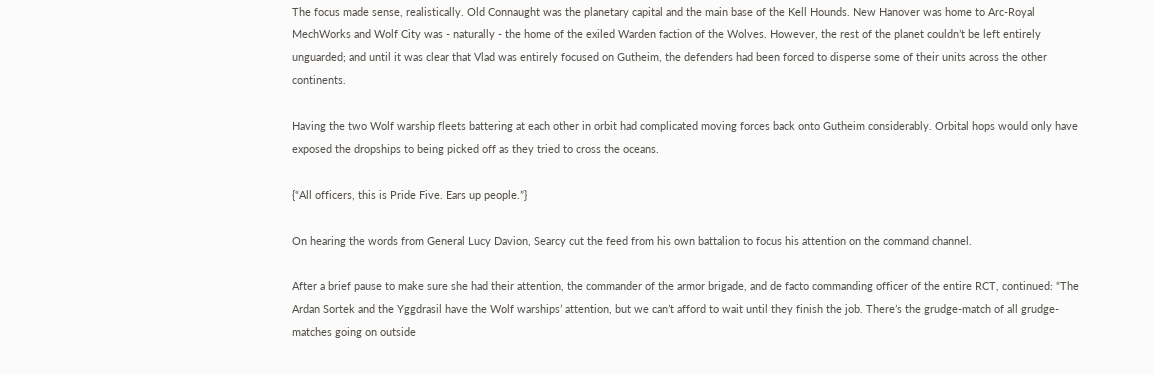The focus made sense, realistically. Old Connaught was the planetary capital and the main base of the Kell Hounds. New Hanover was home to Arc-Royal MechWorks and Wolf City was - naturally - the home of the exiled Warden faction of the Wolves. However, the rest of the planet couldn’t be left entirely unguarded; and until it was clear that Vlad was entirely focused on Gutheim, the defenders had been forced to disperse some of their units across the other continents.

Having the two Wolf warship fleets battering at each other in orbit had complicated moving forces back onto Gutheim considerably. Orbital hops would only have exposed the dropships to being picked off as they tried to cross the oceans.

{“All officers, this is Pride Five. Ears up people.”}

On hearing the words from General Lucy Davion, Searcy cut the feed from his own battalion to focus his attention on the command channel.

After a brief pause to make sure she had their attention, the commander of the armor brigade, and de facto commanding officer of the entire RCT, continued: “The Ardan Sortek and the Yggdrasil have the Wolf warships’ attention, but we can’t afford to wait until they finish the job. There’s the grudge-match of all grudge-matches going on outside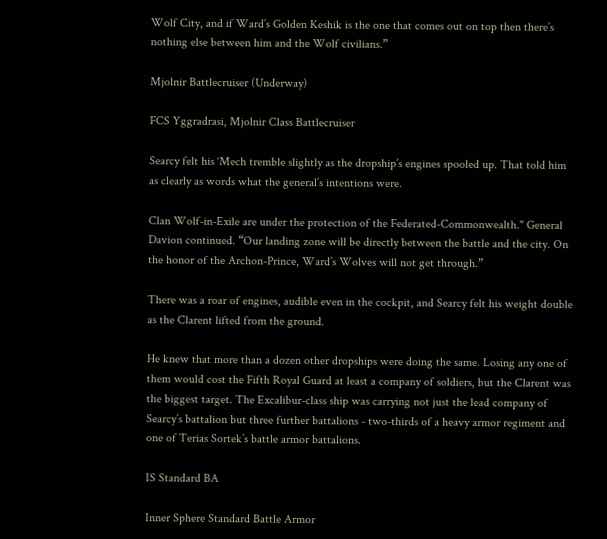Wolf City, and if Ward’s Golden Keshik is the one that comes out on top then there’s nothing else between him and the Wolf civilians.”

Mjolnir Battlecruiser (Underway)

FCS Yggradrasi, Mjolnir Class Battlecruiser

Searcy felt his ‘Mech tremble slightly as the dropship’s engines spooled up. That told him as clearly as words what the general’s intentions were.

Clan Wolf-in-Exile are under the protection of the Federated-Commonwealth." General Davion continued. “Our landing zone will be directly between the battle and the city. On the honor of the Archon-Prince, Ward’s Wolves will not get through.”

There was a roar of engines, audible even in the cockpit, and Searcy felt his weight double as the Clarent lifted from the ground.

He knew that more than a dozen other dropships were doing the same. Losing any one of them would cost the Fifth Royal Guard at least a company of soldiers, but the Clarent was the biggest target. The Excalibur-class ship was carrying not just the lead company of Searcy’s battalion but three further battalions - two-thirds of a heavy armor regiment and one of Terias Sortek’s battle armor battalions.

IS Standard BA

Inner Sphere Standard Battle Armor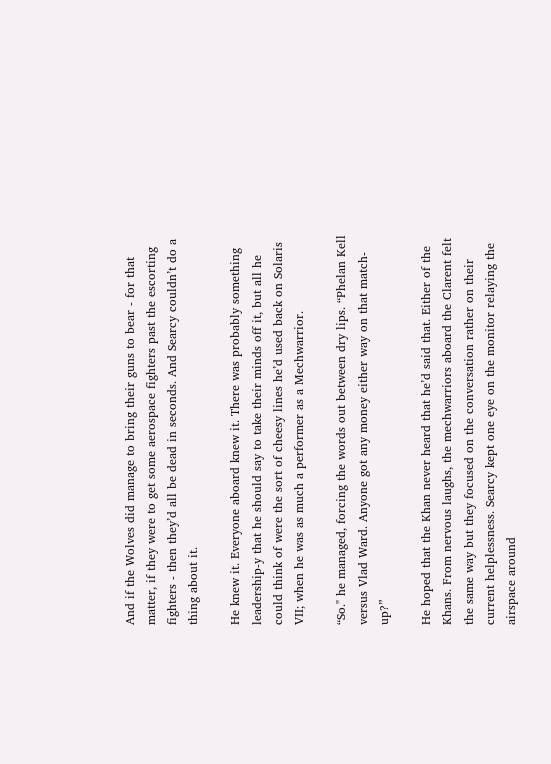And if the Wolves did manage to bring their guns to bear - for that matter, if they were to get some aerospace fighters past the escorting fighters - then they’d all be dead in seconds. And Searcy couldn’t do a thing about it.

He knew it. Everyone aboard knew it. There was probably something leadership-y that he should say to take their minds off it, but all he could think of were the sort of cheesy lines he’d used back on Solaris VII; when he was as much a performer as a Mechwarrior.

“So." he managed, forcing the words out between dry lips. “Phelan Kell versus Vlad Ward. Anyone got any money either way on that match-up?”

He hoped that the Khan never heard that he’d said that. Either of the Khans. From nervous laughs, the mechwarriors aboard the Clarent felt the same way but they focused on the conversation rather on their current helplessness. Searcy kept one eye on the monitor relaying the airspace around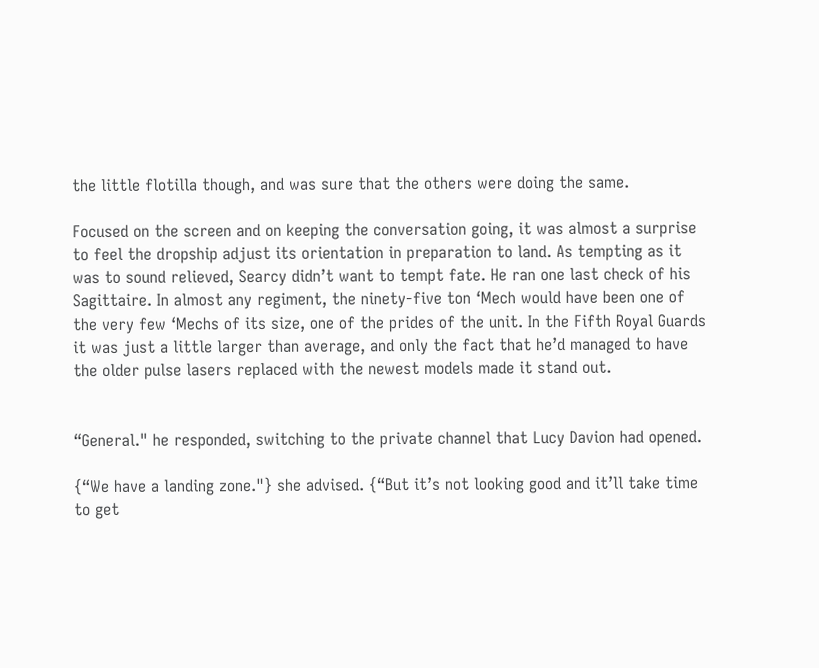the little flotilla though, and was sure that the others were doing the same.

Focused on the screen and on keeping the conversation going, it was almost a surprise to feel the dropship adjust its orientation in preparation to land. As tempting as it was to sound relieved, Searcy didn’t want to tempt fate. He ran one last check of his Sagittaire. In almost any regiment, the ninety-five ton ‘Mech would have been one of the very few ‘Mechs of its size, one of the prides of the unit. In the Fifth Royal Guards it was just a little larger than average, and only the fact that he’d managed to have the older pulse lasers replaced with the newest models made it stand out.


“General." he responded, switching to the private channel that Lucy Davion had opened.

{“We have a landing zone."} she advised. {“But it’s not looking good and it’ll take time to get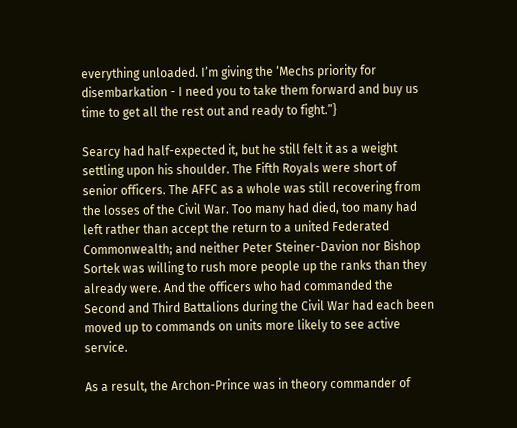everything unloaded. I’m giving the ‘Mechs priority for disembarkation - I need you to take them forward and buy us time to get all the rest out and ready to fight.”}

Searcy had half-expected it, but he still felt it as a weight settling upon his shoulder. The Fifth Royals were short of senior officers. The AFFC as a whole was still recovering from the losses of the Civil War. Too many had died, too many had left rather than accept the return to a united Federated Commonwealth; and neither Peter Steiner-Davion nor Bishop Sortek was willing to rush more people up the ranks than they already were. And the officers who had commanded the Second and Third Battalions during the Civil War had each been moved up to commands on units more likely to see active service.

As a result, the Archon-Prince was in theory commander of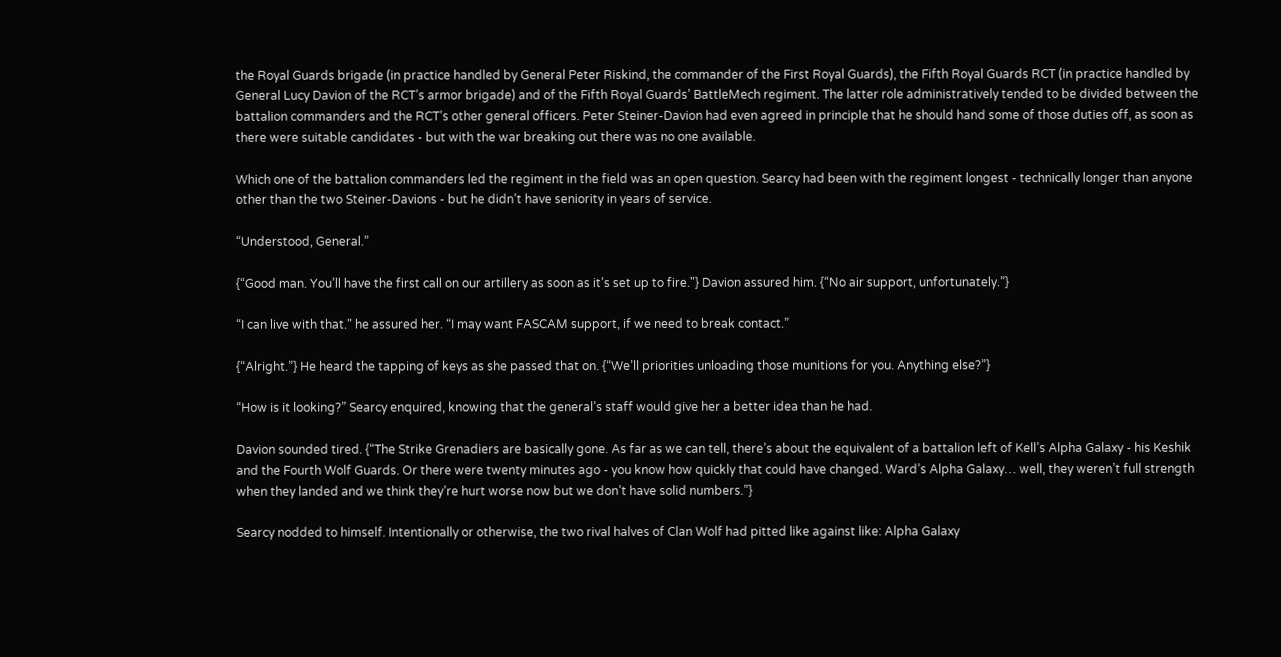the Royal Guards brigade (in practice handled by General Peter Riskind, the commander of the First Royal Guards), the Fifth Royal Guards RCT (in practice handled by General Lucy Davion of the RCT’s armor brigade) and of the Fifth Royal Guards’ BattleMech regiment. The latter role administratively tended to be divided between the battalion commanders and the RCT’s other general officers. Peter Steiner-Davion had even agreed in principle that he should hand some of those duties off, as soon as there were suitable candidates - but with the war breaking out there was no one available.

Which one of the battalion commanders led the regiment in the field was an open question. Searcy had been with the regiment longest - technically longer than anyone other than the two Steiner-Davions - but he didn’t have seniority in years of service.

“Understood, General.”

{“Good man. You’ll have the first call on our artillery as soon as it’s set up to fire."} Davion assured him. {“No air support, unfortunately.”}

“I can live with that." he assured her. “I may want FASCAM support, if we need to break contact.”

{“Alright.”} He heard the tapping of keys as she passed that on. {“We’ll priorities unloading those munitions for you. Anything else?”}

“How is it looking?” Searcy enquired, knowing that the general’s staff would give her a better idea than he had.

Davion sounded tired. {“The Strike Grenadiers are basically gone. As far as we can tell, there’s about the equivalent of a battalion left of Kell’s Alpha Galaxy - his Keshik and the Fourth Wolf Guards. Or there were twenty minutes ago - you know how quickly that could have changed. Ward’s Alpha Galaxy… well, they weren’t full strength when they landed and we think they’re hurt worse now but we don’t have solid numbers.”}

Searcy nodded to himself. Intentionally or otherwise, the two rival halves of Clan Wolf had pitted like against like: Alpha Galaxy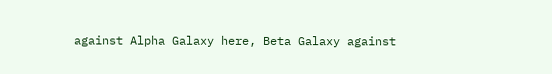against Alpha Galaxy here, Beta Galaxy against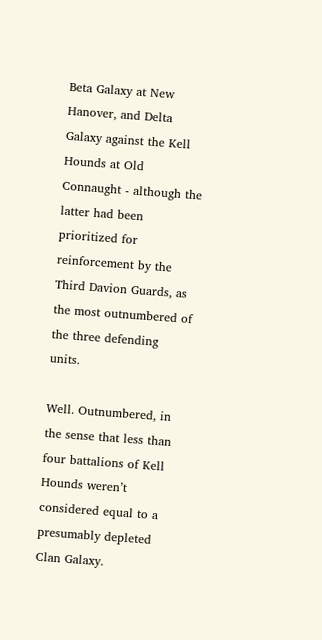Beta Galaxy at New Hanover, and Delta Galaxy against the Kell Hounds at Old Connaught - although the latter had been prioritized for reinforcement by the Third Davion Guards, as the most outnumbered of the three defending units.

Well. Outnumbered, in the sense that less than four battalions of Kell Hounds weren’t considered equal to a presumably depleted Clan Galaxy.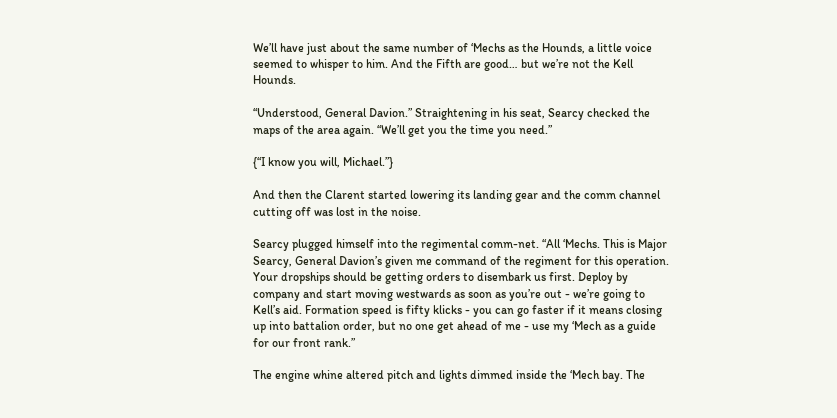We’ll have just about the same number of ‘Mechs as the Hounds, a little voice seemed to whisper to him. And the Fifth are good… but we’re not the Kell Hounds.

“Understood, General Davion.” Straightening in his seat, Searcy checked the maps of the area again. “We’ll get you the time you need.”

{“I know you will, Michael.”}

And then the Clarent started lowering its landing gear and the comm channel cutting off was lost in the noise.

Searcy plugged himself into the regimental comm-net. “All ‘Mechs. This is Major Searcy, General Davion’s given me command of the regiment for this operation. Your dropships should be getting orders to disembark us first. Deploy by company and start moving westwards as soon as you’re out - we’re going to Kell’s aid. Formation speed is fifty klicks - you can go faster if it means closing up into battalion order, but no one get ahead of me - use my ‘Mech as a guide for our front rank.”

The engine whine altered pitch and lights dimmed inside the ‘Mech bay. The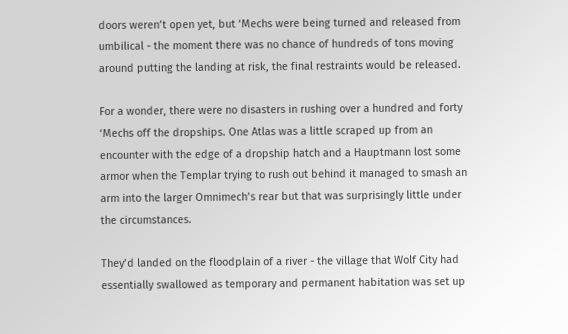doors weren’t open yet, but ‘Mechs were being turned and released from umbilical - the moment there was no chance of hundreds of tons moving around putting the landing at risk, the final restraints would be released.

For a wonder, there were no disasters in rushing over a hundred and forty ‘Mechs off the dropships. One Atlas was a little scraped up from an encounter with the edge of a dropship hatch and a Hauptmann lost some armor when the Templar trying to rush out behind it managed to smash an arm into the larger Omnimech’s rear but that was surprisingly little under the circumstances.

They’d landed on the floodplain of a river - the village that Wolf City had essentially swallowed as temporary and permanent habitation was set up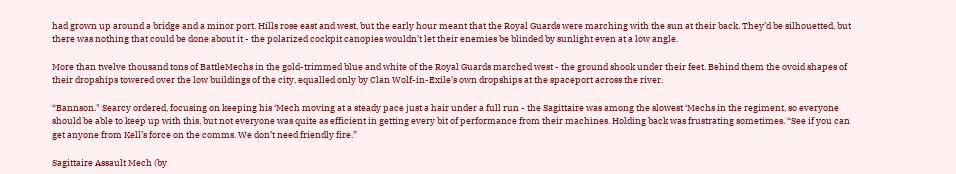had grown up around a bridge and a minor port. Hills rose east and west, but the early hour meant that the Royal Guards were marching with the sun at their back. They’d be silhouetted, but there was nothing that could be done about it - the polarized cockpit canopies wouldn’t let their enemies be blinded by sunlight even at a low angle.

More than twelve thousand tons of BattleMechs in the gold-trimmed blue and white of the Royal Guards marched west - the ground shook under their feet. Behind them the ovoid shapes of their dropships towered over the low buildings of the city, equalled only by Clan Wolf-in-Exile’s own dropships at the spaceport across the river.

“Bannson." Searcy ordered, focusing on keeping his ‘Mech moving at a steady pace just a hair under a full run - the Sagittaire was among the slowest ‘Mechs in the regiment, so everyone should be able to keep up with this, but not everyone was quite as efficient in getting every bit of performance from their machines. Holding back was frustrating sometimes. “See if you can get anyone from Kell’s force on the comms. We don’t need friendly fire.”

Sagittaire Assault Mech (by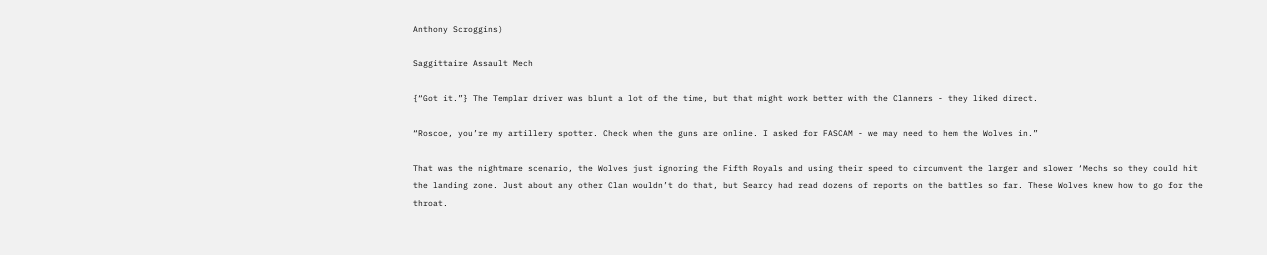Anthony Scroggins)

Saggittaire Assault Mech

{“Got it.”} The Templar driver was blunt a lot of the time, but that might work better with the Clanners - they liked direct.

“Roscoe, you’re my artillery spotter. Check when the guns are online. I asked for FASCAM - we may need to hem the Wolves in.”

That was the nightmare scenario, the Wolves just ignoring the Fifth Royals and using their speed to circumvent the larger and slower ‘Mechs so they could hit the landing zone. Just about any other Clan wouldn’t do that, but Searcy had read dozens of reports on the battles so far. These Wolves knew how to go for the throat.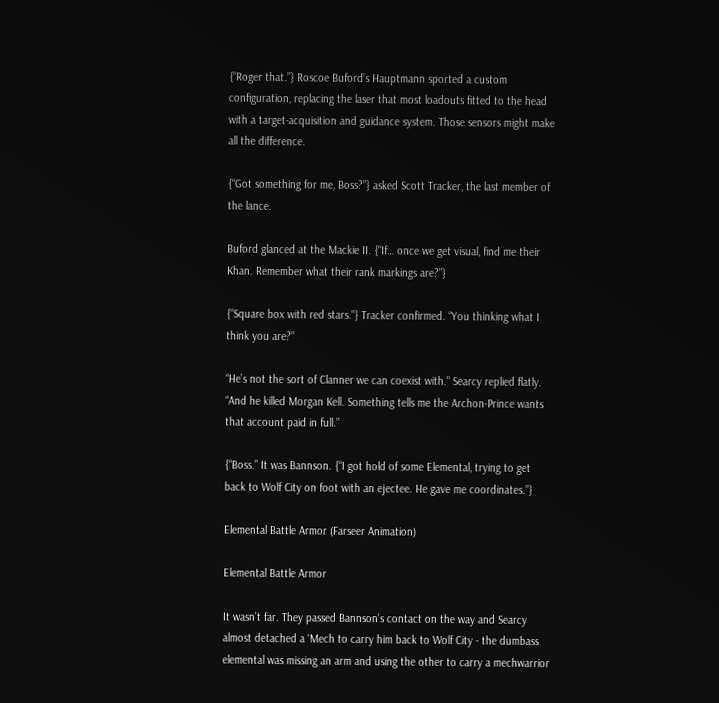{“Roger that.”} Roscoe Buford’s Hauptmann sported a custom configuration, replacing the laser that most loadouts fitted to the head with a target-acquisition and guidance system. Those sensors might make all the difference.

{“Got something for me, Boss?”} asked Scott Tracker, the last member of the lance.

Buford glanced at the Mackie II. {“If… once we get visual, find me their Khan. Remember what their rank markings are?”}

{“Square box with red stars."} Tracker confirmed. “You thinking what I think you are?”

“He’s not the sort of Clanner we can coexist with." Searcy replied flatly. “And he killed Morgan Kell. Something tells me the Archon-Prince wants that account paid in full.”

{“Boss.” It was Bannson. {“I got hold of some Elemental, trying to get back to Wolf City on foot with an ejectee. He gave me coordinates.”}

Elemental Battle Armor (Farseer Animation)

Elemental Battle Armor

It wasn’t far. They passed Bannson’s contact on the way and Searcy almost detached a ‘Mech to carry him back to Wolf City - the dumbass elemental was missing an arm and using the other to carry a mechwarrior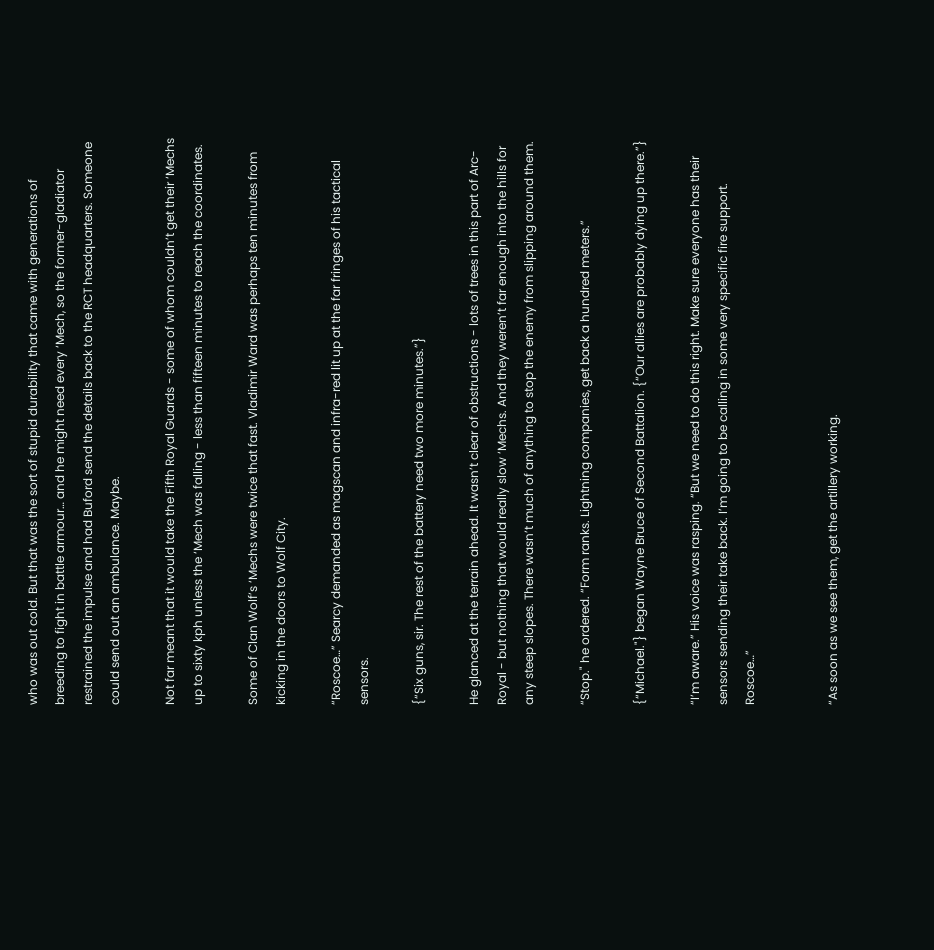who was out cold. But that was the sort of stupid durability that came with generations of breeding to fight in battle armour… and he might need every ‘Mech, so the former-gladiator restrained the impulse and had Buford send the details back to the RCT headquarters. Someone could send out an ambulance. Maybe.

Not far meant that it would take the Fifth Royal Guards - some of whom couldn’t get their ‘Mechs up to sixty kph unless the ‘Mech was falling - less than fifteen minutes to reach the coordinates.

Some of Clan Wolf’s ‘Mechs were twice that fast. Vladimir Ward was perhaps ten minutes from kicking in the doors to Wolf City.

“Roscoe…” Searcy demanded as magscan and infra-red lit up at the far fringes of his tactical sensors.

{“Six guns, sir. The rest of the battery need two more minutes.”}

He glanced at the terrain ahead. It wasn’t clear of obstructions - lots of trees in this part of Arc-Royal - but nothing that would really slow ‘Mechs. And they weren’t far enough into the hills for any steep slopes. There wasn’t much of anything to stop the enemy from slipping around them.

“Stop." he ordered. “Form ranks. Lightning companies, get back a hundred meters.”

{“Michael."} began Wayne Bruce of Second Battalion. {“Our allies are probably dying up there.”}

“I’m aware.” His voice was rasping. “But we need to do this right. Make sure everyone has their sensors sending their take back. I’m going to be calling in some very specific fire support. Roscoe…”


“As soon as we see them, get the artillery working.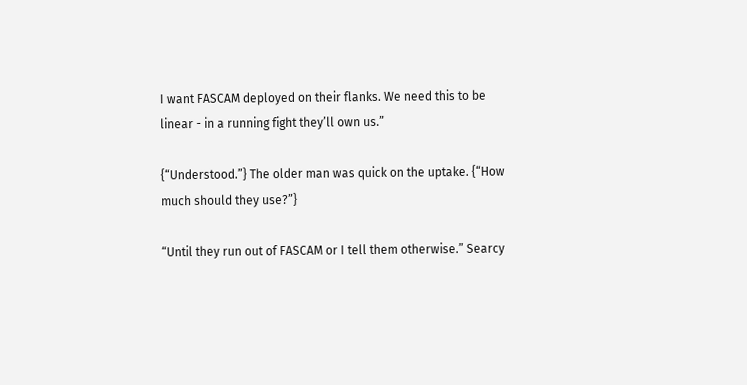I want FASCAM deployed on their flanks. We need this to be linear - in a running fight they’ll own us.”

{“Understood.”} The older man was quick on the uptake. {“How much should they use?”}

“Until they run out of FASCAM or I tell them otherwise.” Searcy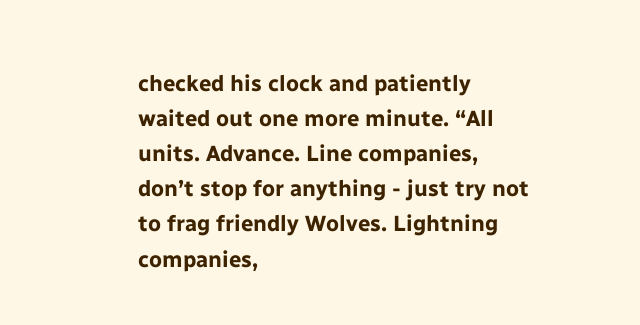checked his clock and patiently waited out one more minute. “All units. Advance. Line companies, don’t stop for anything - just try not to frag friendly Wolves. Lightning companies,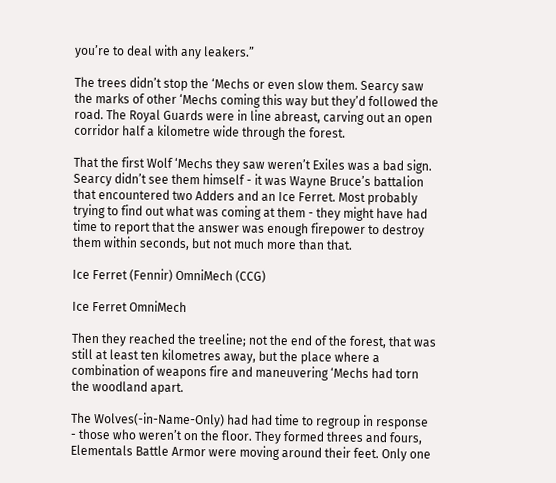you’re to deal with any leakers.”

The trees didn’t stop the ‘Mechs or even slow them. Searcy saw the marks of other ‘Mechs coming this way but they’d followed the road. The Royal Guards were in line abreast, carving out an open corridor half a kilometre wide through the forest.

That the first Wolf ‘Mechs they saw weren’t Exiles was a bad sign. Searcy didn’t see them himself - it was Wayne Bruce’s battalion that encountered two Adders and an Ice Ferret. Most probably trying to find out what was coming at them - they might have had time to report that the answer was enough firepower to destroy them within seconds, but not much more than that.

Ice Ferret (Fennir) OmniMech (CCG)

Ice Ferret OmniMech

Then they reached the treeline; not the end of the forest, that was still at least ten kilometres away, but the place where a combination of weapons fire and maneuvering ‘Mechs had torn the woodland apart.

The Wolves(-in-Name-Only) had had time to regroup in response - those who weren’t on the floor. They formed threes and fours, Elementals Battle Armor were moving around their feet. Only one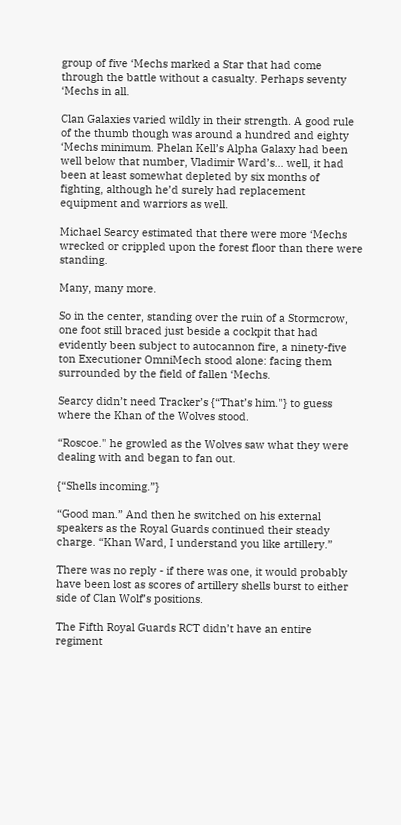group of five ‘Mechs marked a Star that had come through the battle without a casualty. Perhaps seventy ‘Mechs in all.

Clan Galaxies varied wildly in their strength. A good rule of the thumb though was around a hundred and eighty ‘Mechs minimum. Phelan Kell’s Alpha Galaxy had been well below that number, Vladimir Ward’s… well, it had been at least somewhat depleted by six months of fighting, although he’d surely had replacement equipment and warriors as well.

Michael Searcy estimated that there were more ‘Mechs wrecked or crippled upon the forest floor than there were standing.

Many, many more.

So in the center, standing over the ruin of a Stormcrow, one foot still braced just beside a cockpit that had evidently been subject to autocannon fire, a ninety-five ton Executioner OmniMech stood alone: facing them surrounded by the field of fallen ‘Mechs.

Searcy didn’t need Tracker’s {“That’s him."} to guess where the Khan of the Wolves stood.

“Roscoe." he growled as the Wolves saw what they were dealing with and began to fan out.

{“Shells incoming.”}

“Good man.” And then he switched on his external speakers as the Royal Guards continued their steady charge. “Khan Ward, I understand you like artillery.”

There was no reply - if there was one, it would probably have been lost as scores of artillery shells burst to either side of Clan Wolf’s positions.

The Fifth Royal Guards RCT didn’t have an entire regiment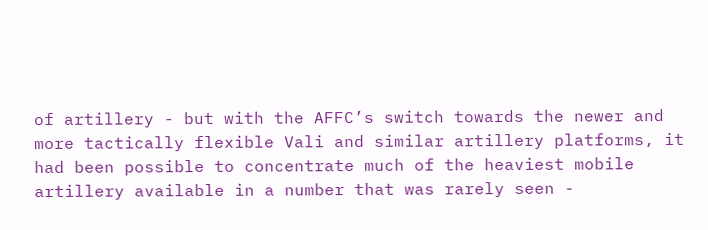of artillery - but with the AFFC’s switch towards the newer and more tactically flexible Vali and similar artillery platforms, it had been possible to concentrate much of the heaviest mobile artillery available in a number that was rarely seen -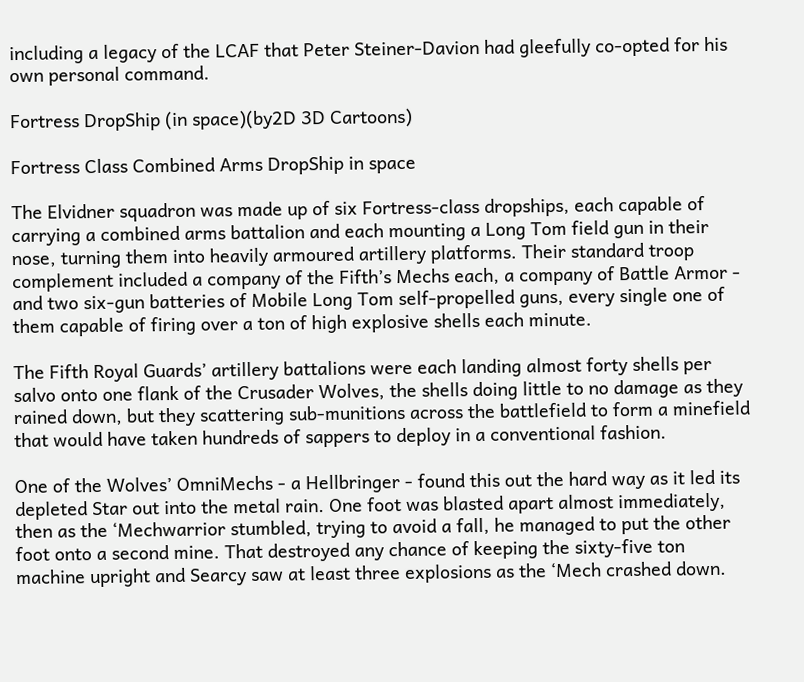including a legacy of the LCAF that Peter Steiner-Davion had gleefully co-opted for his own personal command.

Fortress DropShip (in space)(by2D 3D Cartoons)

Fortress Class Combined Arms DropShip in space

The Elvidner squadron was made up of six Fortress-class dropships, each capable of carrying a combined arms battalion and each mounting a Long Tom field gun in their nose, turning them into heavily armoured artillery platforms. Their standard troop complement included a company of the Fifth’s Mechs each, a company of Battle Armor - and two six-gun batteries of Mobile Long Tom self-propelled guns, every single one of them capable of firing over a ton of high explosive shells each minute.

The Fifth Royal Guards’ artillery battalions were each landing almost forty shells per salvo onto one flank of the Crusader Wolves, the shells doing little to no damage as they rained down, but they scattering sub-munitions across the battlefield to form a minefield that would have taken hundreds of sappers to deploy in a conventional fashion.

One of the Wolves’ OmniMechs - a Hellbringer - found this out the hard way as it led its depleted Star out into the metal rain. One foot was blasted apart almost immediately, then as the ‘Mechwarrior stumbled, trying to avoid a fall, he managed to put the other foot onto a second mine. That destroyed any chance of keeping the sixty-five ton machine upright and Searcy saw at least three explosions as the ‘Mech crashed down.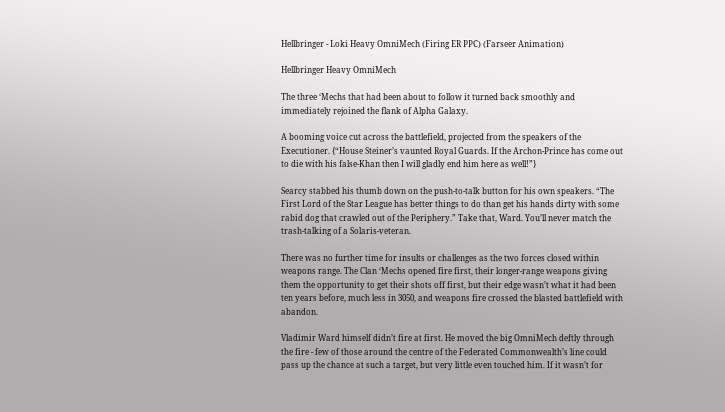Hellbringer - Loki Heavy OmniMech (Firing ER PPC) (Farseer Animation)

Hellbringer Heavy OmniMech

The three ‘Mechs that had been about to follow it turned back smoothly and immediately rejoined the flank of Alpha Galaxy.

A booming voice cut across the battlefield, projected from the speakers of the Executioner. {“House Steiner’s vaunted Royal Guards. If the Archon-Prince has come out to die with his false-Khan then I will gladly end him here as well!”}

Searcy stabbed his thumb down on the push-to-talk button for his own speakers. “The First Lord of the Star League has better things to do than get his hands dirty with some rabid dog that crawled out of the Periphery.” Take that, Ward. You’ll never match the trash-talking of a Solaris-veteran.

There was no further time for insults or challenges as the two forces closed within weapons range. The Clan ‘Mechs opened fire first, their longer-range weapons giving them the opportunity to get their shots off first, but their edge wasn’t what it had been ten years before, much less in 3050, and weapons fire crossed the blasted battlefield with abandon.

Vladimir Ward himself didn’t fire at first. He moved the big OmniMech deftly through the fire - few of those around the centre of the Federated Commonwealth’s line could pass up the chance at such a target, but very little even touched him. If it wasn’t for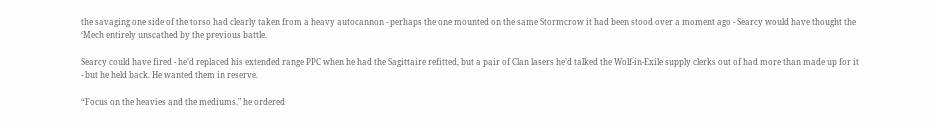the savaging one side of the torso had clearly taken from a heavy autocannon - perhaps the one mounted on the same Stormcrow it had been stood over a moment ago - Searcy would have thought the ‘Mech entirely unscathed by the previous battle.

Searcy could have fired - he’d replaced his extended range PPC when he had the Sagittaire refitted, but a pair of Clan lasers he’d talked the Wolf-in-Exile supply clerks out of had more than made up for it - but he held back. He wanted them in reserve.

“Focus on the heavies and the mediums." he ordered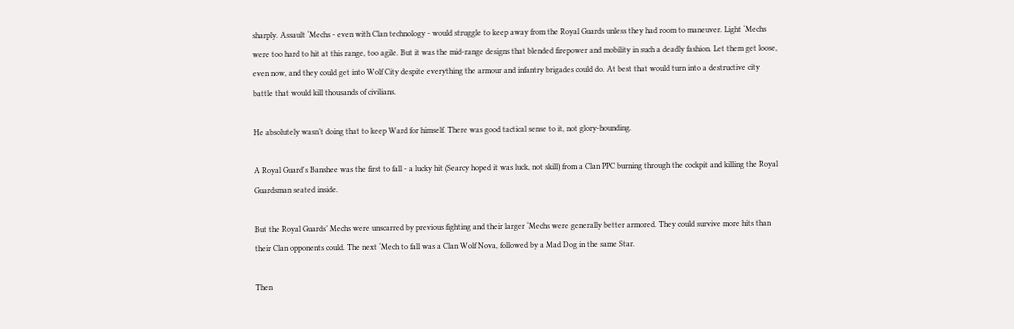sharply. Assault ‘Mechs - even with Clan technology - would struggle to keep away from the Royal Guards unless they had room to maneuver. Light ‘Mechs were too hard to hit at this range, too agile. But it was the mid-range designs that blended firepower and mobility in such a deadly fashion. Let them get loose, even now, and they could get into Wolf City despite everything the armour and infantry brigades could do. At best that would turn into a destructive city battle that would kill thousands of civilians.

He absolutely wasn’t doing that to keep Ward for himself. There was good tactical sense to it, not glory-hounding.

A Royal Guard's Banshee was the first to fall - a lucky hit (Searcy hoped it was luck, not skill) from a Clan PPC burning through the cockpit and killing the Royal Guardsman seated inside.

But the Royal Guards’ Mechs were unscarred by previous fighting and their larger ‘Mechs were generally better armored. They could survive more hits than their Clan opponents could. The next ‘Mech to fall was a Clan Wolf Nova, followed by a Mad Dog in the same Star.

Then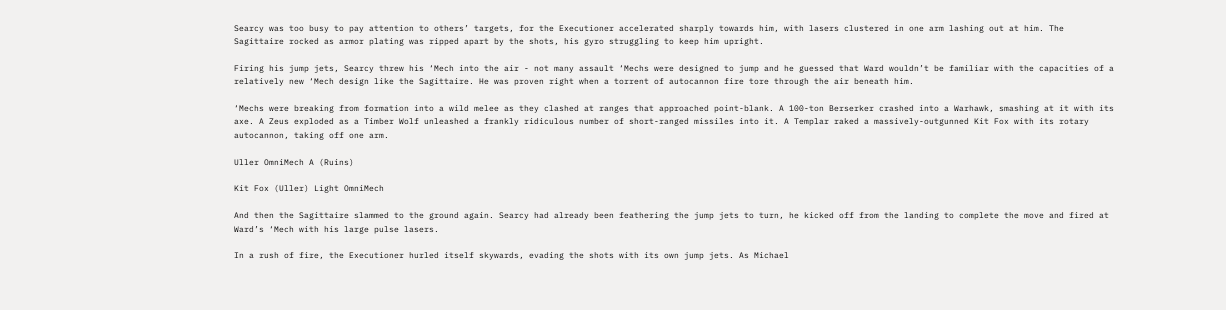Searcy was too busy to pay attention to others’ targets, for the Executioner accelerated sharply towards him, with lasers clustered in one arm lashing out at him. The Sagittaire rocked as armor plating was ripped apart by the shots, his gyro struggling to keep him upright.

Firing his jump jets, Searcy threw his ‘Mech into the air - not many assault ‘Mechs were designed to jump and he guessed that Ward wouldn’t be familiar with the capacities of a relatively new ‘Mech design like the Sagittaire. He was proven right when a torrent of autocannon fire tore through the air beneath him.

‘Mechs were breaking from formation into a wild melee as they clashed at ranges that approached point-blank. A 100-ton Berserker crashed into a Warhawk, smashing at it with its axe. A Zeus exploded as a Timber Wolf unleashed a frankly ridiculous number of short-ranged missiles into it. A Templar raked a massively-outgunned Kit Fox with its rotary autocannon, taking off one arm.

Uller OmniMech A (Ruins)

Kit Fox (Uller) Light OmniMech

And then the Sagittaire slammed to the ground again. Searcy had already been feathering the jump jets to turn, he kicked off from the landing to complete the move and fired at Ward’s ‘Mech with his large pulse lasers.

In a rush of fire, the Executioner hurled itself skywards, evading the shots with its own jump jets. As Michael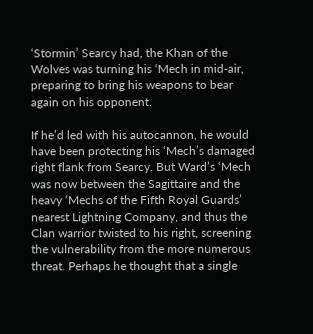‘Stormin’ Searcy had, the Khan of the Wolves was turning his ‘Mech in mid-air, preparing to bring his weapons to bear again on his opponent.

If he’d led with his autocannon, he would have been protecting his ‘Mech’s damaged right flank from Searcy. But Ward’s ‘Mech was now between the Sagittaire and the heavy ‘Mechs of the Fifth Royal Guards’ nearest Lightning Company, and thus the Clan warrior twisted to his right, screening the vulnerability from the more numerous threat. Perhaps he thought that a single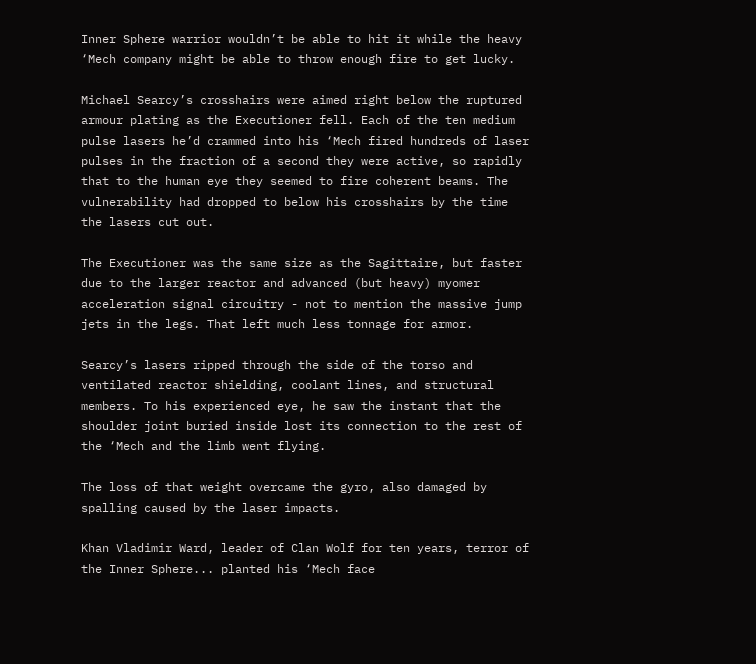Inner Sphere warrior wouldn’t be able to hit it while the heavy ‘Mech company might be able to throw enough fire to get lucky.

Michael Searcy’s crosshairs were aimed right below the ruptured armour plating as the Executioner fell. Each of the ten medium pulse lasers he’d crammed into his ‘Mech fired hundreds of laser pulses in the fraction of a second they were active, so rapidly that to the human eye they seemed to fire coherent beams. The vulnerability had dropped to below his crosshairs by the time the lasers cut out.

The Executioner was the same size as the Sagittaire, but faster due to the larger reactor and advanced (but heavy) myomer acceleration signal circuitry - not to mention the massive jump jets in the legs. That left much less tonnage for armor.

Searcy’s lasers ripped through the side of the torso and ventilated reactor shielding, coolant lines, and structural members. To his experienced eye, he saw the instant that the shoulder joint buried inside lost its connection to the rest of the ‘Mech and the limb went flying.

The loss of that weight overcame the gyro, also damaged by spalling caused by the laser impacts.

Khan Vladimir Ward, leader of Clan Wolf for ten years, terror of the Inner Sphere... planted his ‘Mech face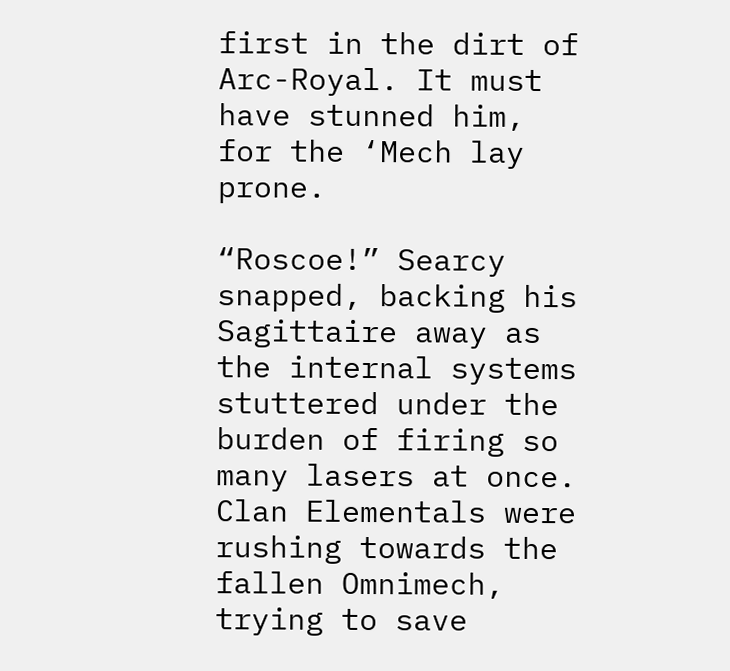first in the dirt of Arc-Royal. It must have stunned him, for the ‘Mech lay prone.

“Roscoe!” Searcy snapped, backing his Sagittaire away as the internal systems stuttered under the burden of firing so many lasers at once. Clan Elementals were rushing towards the fallen Omnimech, trying to save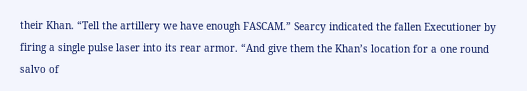their Khan. “Tell the artillery we have enough FASCAM.” Searcy indicated the fallen Executioner by firing a single pulse laser into its rear armor. “And give them the Khan’s location for a one round salvo of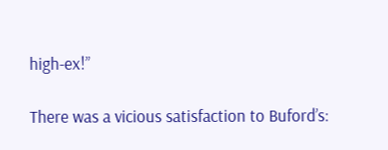high-ex!”

There was a vicious satisfaction to Buford’s: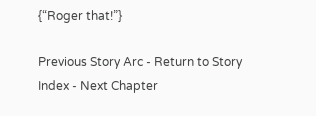{“Roger that!”}

Previous Story Arc - Return to Story Index - Next Chapter